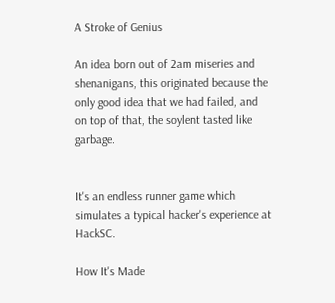A Stroke of Genius

An idea born out of 2am miseries and shenanigans, this originated because the only good idea that we had failed, and on top of that, the soylent tasted like garbage.


It's an endless runner game which simulates a typical hacker's experience at HackSC.

How It's Made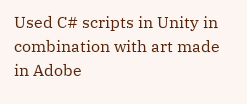Used C# scripts in Unity in combination with art made in Adobe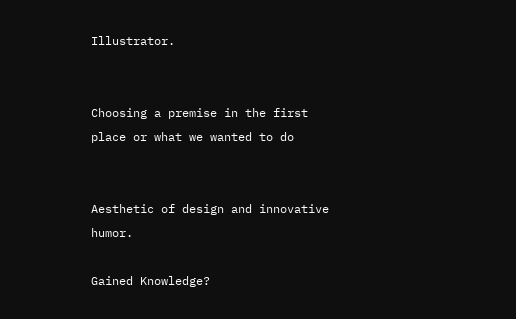Illustrator.


Choosing a premise in the first place or what we wanted to do


Aesthetic of design and innovative humor.

Gained Knowledge?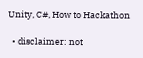Unity, C#, How to Hackathon

  • disclaimer: not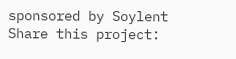sponsored by Soylent
Share this project: